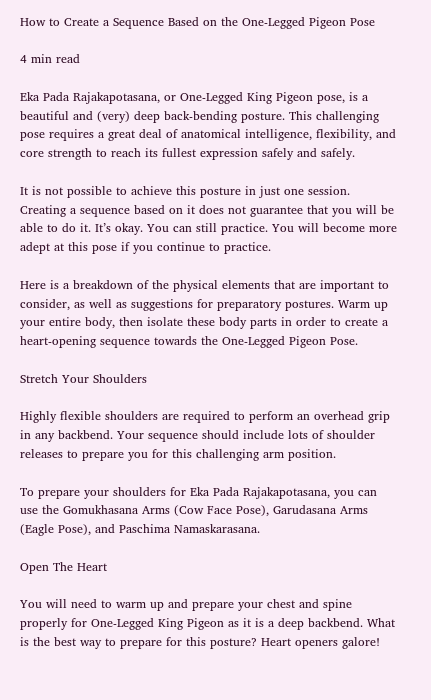How to Create a Sequence Based on the One-Legged Pigeon Pose

4 min read

Eka Pada Rajakapotasana, or One-Legged King Pigeon pose, is a beautiful and (very) deep back-bending posture. This challenging pose requires a great deal of anatomical intelligence, flexibility, and core strength to reach its fullest expression safely and safely.

It is not possible to achieve this posture in just one session. Creating a sequence based on it does not guarantee that you will be able to do it. It’s okay. You can still practice. You will become more adept at this pose if you continue to practice.

Here is a breakdown of the physical elements that are important to consider, as well as suggestions for preparatory postures. Warm up your entire body, then isolate these body parts in order to create a heart-opening sequence towards the One-Legged Pigeon Pose.

Stretch Your Shoulders

Highly flexible shoulders are required to perform an overhead grip in any backbend. Your sequence should include lots of shoulder releases to prepare you for this challenging arm position.

To prepare your shoulders for Eka Pada Rajakapotasana, you can use the Gomukhasana Arms (Cow Face Pose), Garudasana Arms (Eagle Pose), and Paschima Namaskarasana.

Open The Heart

You will need to warm up and prepare your chest and spine properly for One-Legged King Pigeon as it is a deep backbend. What is the best way to prepare for this posture? Heart openers galore!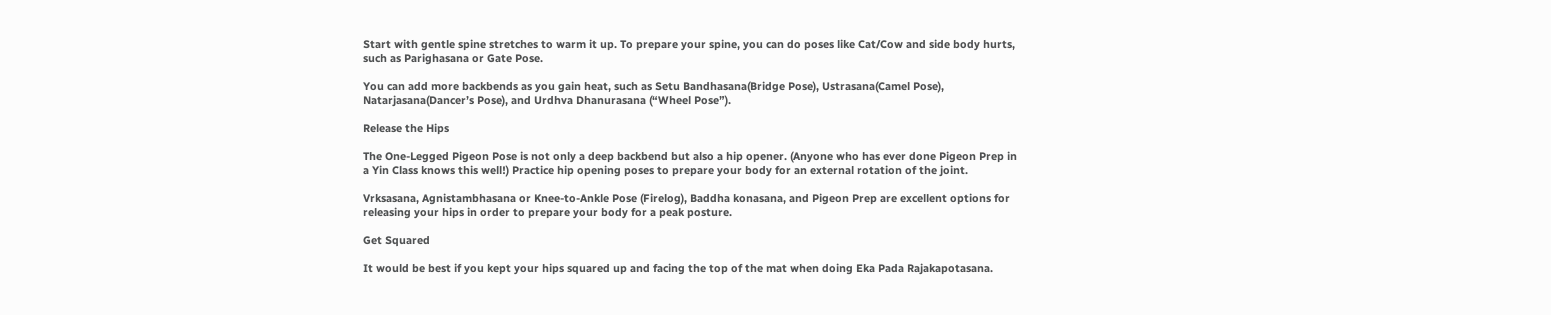Start with gentle spine stretches to warm it up. To prepare your spine, you can do poses like Cat/Cow and side body hurts, such as Parighasana or Gate Pose.

You can add more backbends as you gain heat, such as Setu Bandhasana(Bridge Pose), Ustrasana(Camel Pose), Natarjasana(Dancer’s Pose), and Urdhva Dhanurasana (“Wheel Pose”).

Release the Hips

The One-Legged Pigeon Pose is not only a deep backbend but also a hip opener. (Anyone who has ever done Pigeon Prep in a Yin Class knows this well!) Practice hip opening poses to prepare your body for an external rotation of the joint.

Vrksasana, Agnistambhasana or Knee-to-Ankle Pose (Firelog), Baddha konasana, and Pigeon Prep are excellent options for releasing your hips in order to prepare your body for a peak posture.

Get Squared

It would be best if you kept your hips squared up and facing the top of the mat when doing Eka Pada Rajakapotasana.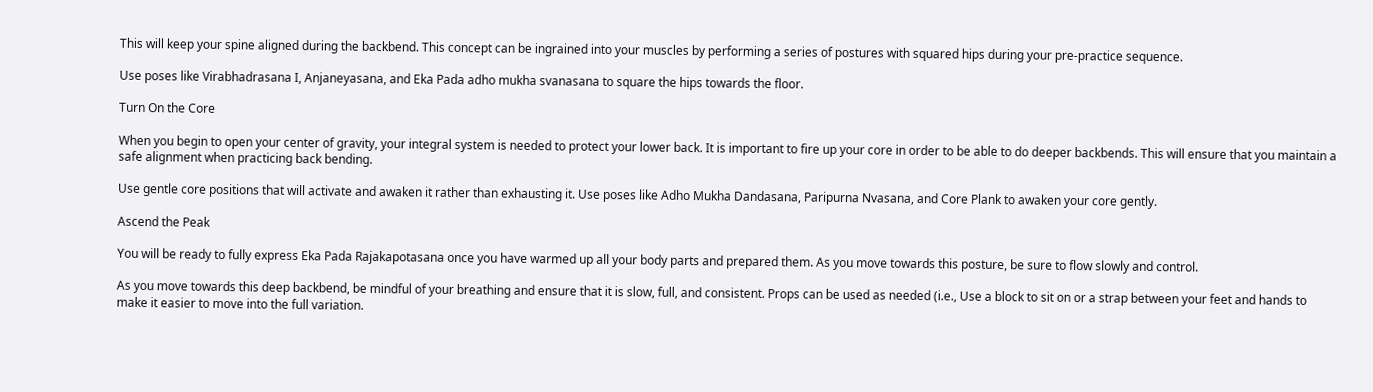This will keep your spine aligned during the backbend. This concept can be ingrained into your muscles by performing a series of postures with squared hips during your pre-practice sequence.

Use poses like Virabhadrasana I, Anjaneyasana, and Eka Pada adho mukha svanasana to square the hips towards the floor.

Turn On the Core

When you begin to open your center of gravity, your integral system is needed to protect your lower back. It is important to fire up your core in order to be able to do deeper backbends. This will ensure that you maintain a safe alignment when practicing back bending.

Use gentle core positions that will activate and awaken it rather than exhausting it. Use poses like Adho Mukha Dandasana, Paripurna Nvasana, and Core Plank to awaken your core gently.

Ascend the Peak

You will be ready to fully express Eka Pada Rajakapotasana once you have warmed up all your body parts and prepared them. As you move towards this posture, be sure to flow slowly and control.

As you move towards this deep backbend, be mindful of your breathing and ensure that it is slow, full, and consistent. Props can be used as needed (i.e., Use a block to sit on or a strap between your feet and hands to make it easier to move into the full variation.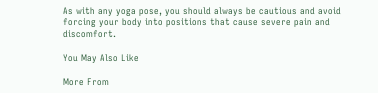As with any yoga pose, you should always be cautious and avoid forcing your body into positions that cause severe pain and discomfort.

You May Also Like

More From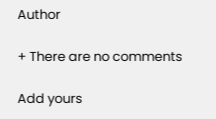Author

+ There are no comments

Add yours